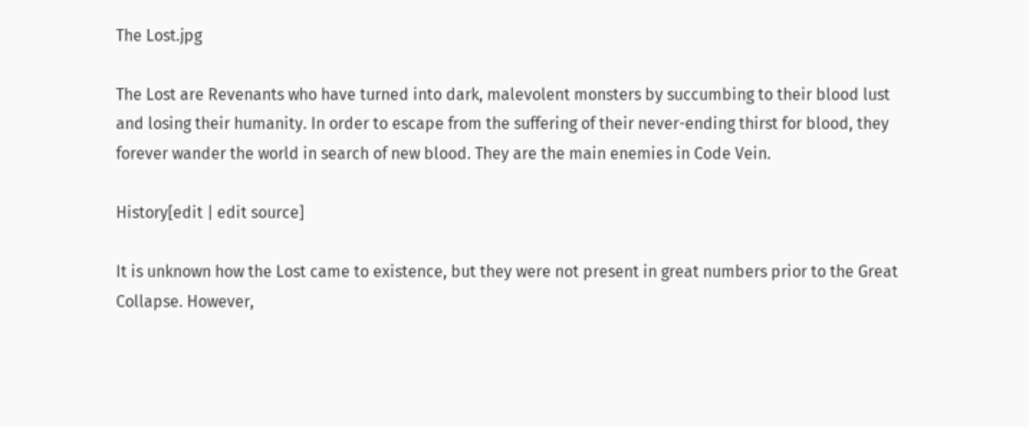The Lost.jpg

The Lost are Revenants who have turned into dark, malevolent monsters by succumbing to their blood lust and losing their humanity. In order to escape from the suffering of their never-ending thirst for blood, they forever wander the world in search of new blood. They are the main enemies in Code Vein.

History[edit | edit source]

It is unknown how the Lost came to existence, but they were not present in great numbers prior to the Great Collapse. However,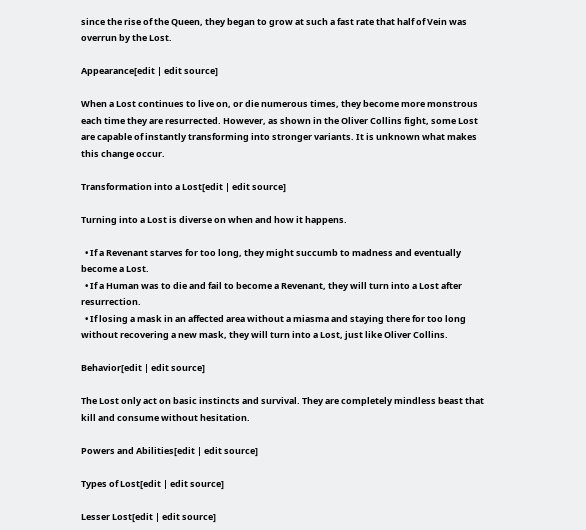since the rise of the Queen, they began to grow at such a fast rate that half of Vein was overrun by the Lost.

Appearance[edit | edit source]

When a Lost continues to live on, or die numerous times, they become more monstrous each time they are resurrected. However, as shown in the Oliver Collins fight, some Lost are capable of instantly transforming into stronger variants. It is unknown what makes this change occur.

Transformation into a Lost[edit | edit source]

Turning into a Lost is diverse on when and how it happens.

  • If a Revenant starves for too long, they might succumb to madness and eventually become a Lost.
  • If a Human was to die and fail to become a Revenant, they will turn into a Lost after resurrection.
  • If losing a mask in an affected area without a miasma and staying there for too long without recovering a new mask, they will turn into a Lost, just like Oliver Collins.

Behavior[edit | edit source]

The Lost only act on basic instincts and survival. They are completely mindless beast that kill and consume without hesitation.

Powers and Abilities[edit | edit source]

Types of Lost[edit | edit source]

Lesser Lost[edit | edit source]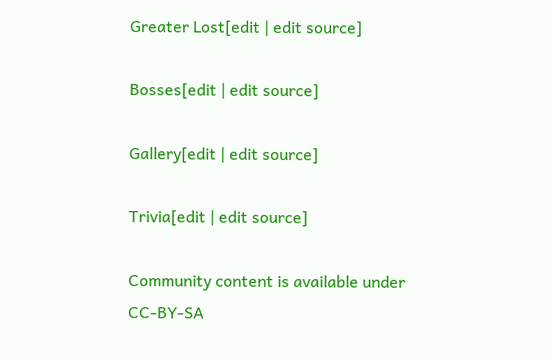Greater Lost[edit | edit source]

Bosses[edit | edit source]

Gallery[edit | edit source]

Trivia[edit | edit source]

Community content is available under CC-BY-SA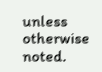unless otherwise noted.